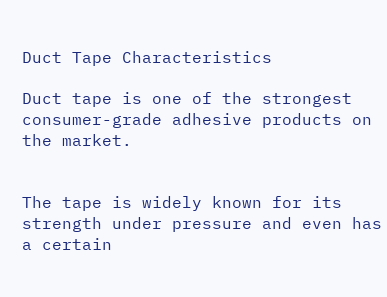Duct Tape Characteristics

Duct tape is one of the strongest consumer-grade adhesive products on the market.


The tape is widely known for its strength under pressure and even has a certain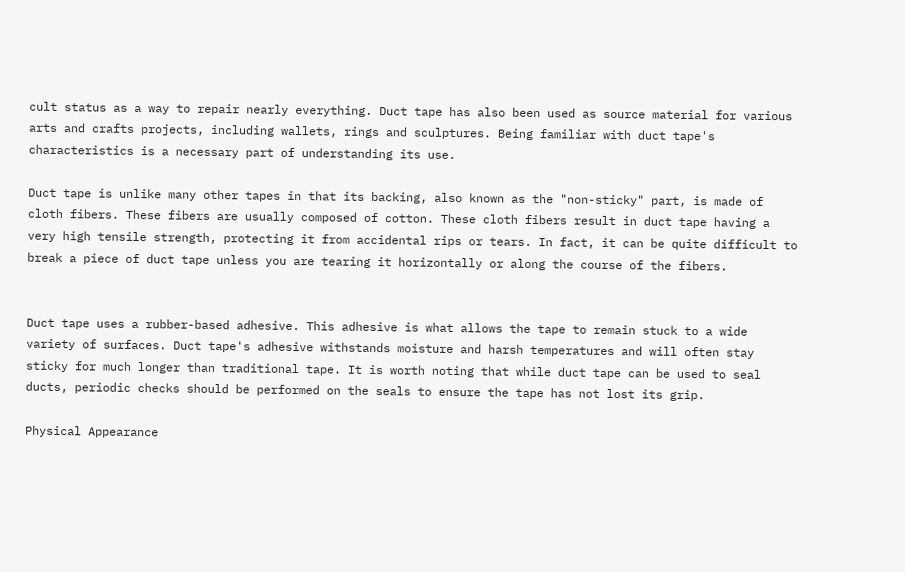cult status as a way to repair nearly everything. Duct tape has also been used as source material for various arts and crafts projects, including wallets, rings and sculptures. Being familiar with duct tape's characteristics is a necessary part of understanding its use.

Duct tape is unlike many other tapes in that its backing, also known as the "non-sticky" part, is made of cloth fibers. These fibers are usually composed of cotton. These cloth fibers result in duct tape having a very high tensile strength, protecting it from accidental rips or tears. In fact, it can be quite difficult to break a piece of duct tape unless you are tearing it horizontally or along the course of the fibers.


Duct tape uses a rubber-based adhesive. This adhesive is what allows the tape to remain stuck to a wide variety of surfaces. Duct tape's adhesive withstands moisture and harsh temperatures and will often stay sticky for much longer than traditional tape. It is worth noting that while duct tape can be used to seal ducts, periodic checks should be performed on the seals to ensure the tape has not lost its grip.

Physical Appearance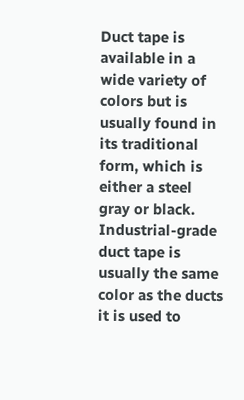Duct tape is available in a wide variety of colors but is usually found in its traditional form, which is either a steel gray or black. Industrial-grade duct tape is usually the same color as the ducts it is used to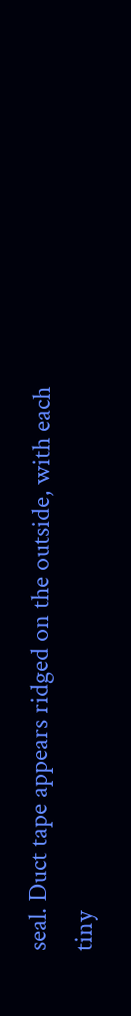seal. Duct tape appears ridged on the outside, with each tiny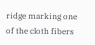ridge marking one of the cloth fibers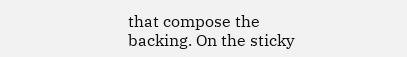that compose the backing. On the sticky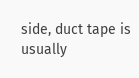side, duct tape is usually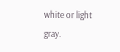white or light gray.